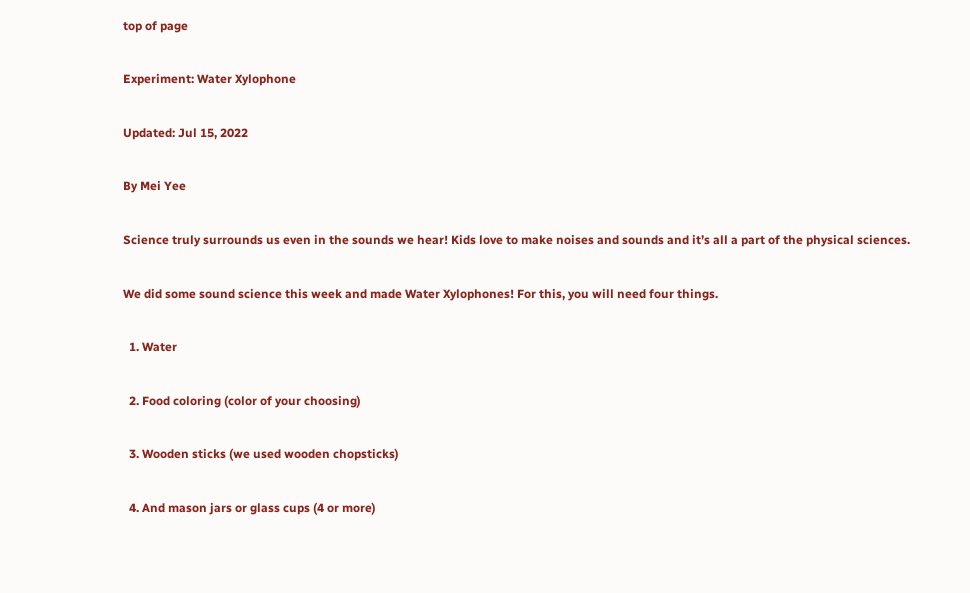top of page

Experiment: Water Xylophone

Updated: Jul 15, 2022

By Mei Yee

Science truly surrounds us even in the sounds we hear! Kids love to make noises and sounds and it’s all a part of the physical sciences.

We did some sound science this week and made Water Xylophones! For this, you will need four things.

  1. Water

  2. Food coloring (color of your choosing)

  3. Wooden sticks (we used wooden chopsticks)

  4. And mason jars or glass cups (4 or more)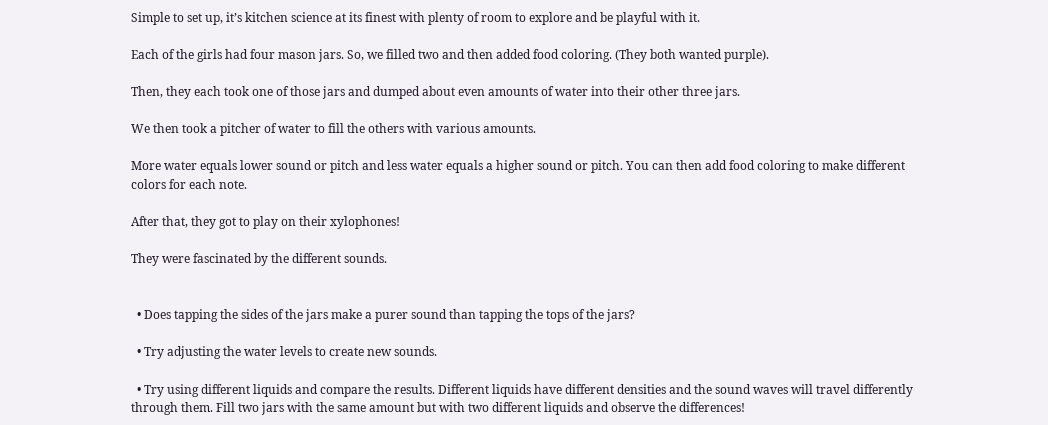Simple to set up, it’s kitchen science at its finest with plenty of room to explore and be playful with it.

Each of the girls had four mason jars. So, we filled two and then added food coloring. (They both wanted purple).

Then, they each took one of those jars and dumped about even amounts of water into their other three jars.

We then took a pitcher of water to fill the others with various amounts.

More water equals lower sound or pitch and less water equals a higher sound or pitch. You can then add food coloring to make different colors for each note.

After that, they got to play on their xylophones!

They were fascinated by the different sounds.


  • Does tapping the sides of the jars make a purer sound than tapping the tops of the jars?

  • Try adjusting the water levels to create new sounds.

  • Try using different liquids and compare the results. Different liquids have different densities and the sound waves will travel differently through them. Fill two jars with the same amount but with two different liquids and observe the differences!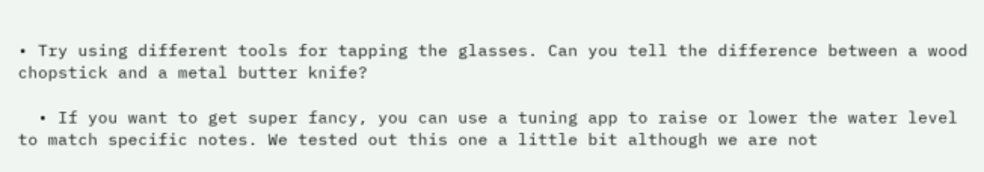• Try using different tools for tapping the glasses. Can you tell the difference between a wood chopstick and a metal butter knife?

  • If you want to get super fancy, you can use a tuning app to raise or lower the water level to match specific notes. We tested out this one a little bit although we are not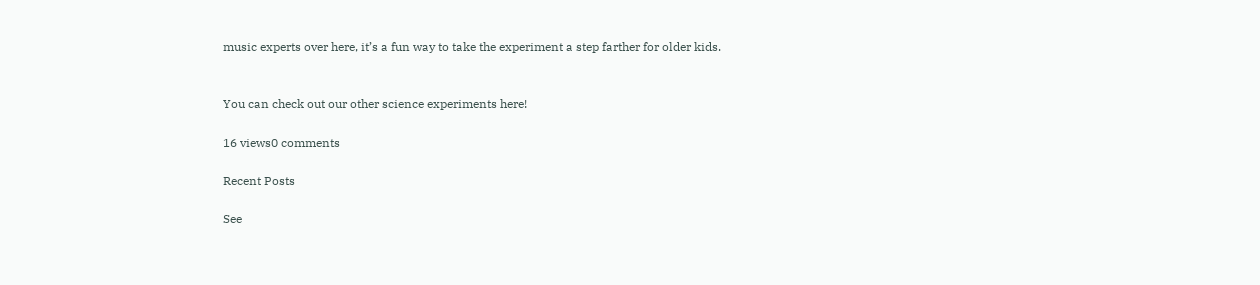music experts over here, it’s a fun way to take the experiment a step farther for older kids.


You can check out our other science experiments here!

16 views0 comments

Recent Posts

See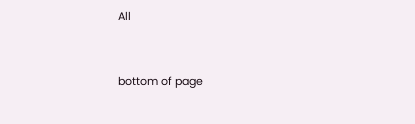All


bottom of page